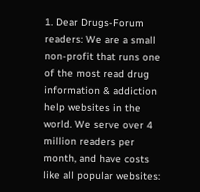1. Dear Drugs-Forum readers: We are a small non-profit that runs one of the most read drug information & addiction help websites in the world. We serve over 4 million readers per month, and have costs like all popular websites: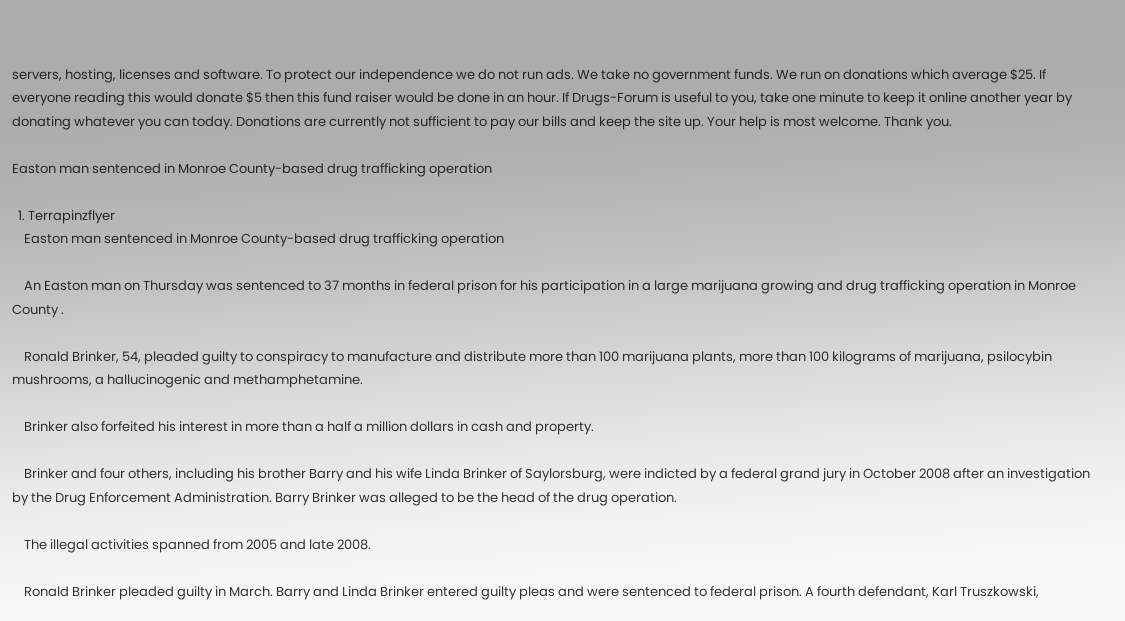servers, hosting, licenses and software. To protect our independence we do not run ads. We take no government funds. We run on donations which average $25. If everyone reading this would donate $5 then this fund raiser would be done in an hour. If Drugs-Forum is useful to you, take one minute to keep it online another year by donating whatever you can today. Donations are currently not sufficient to pay our bills and keep the site up. Your help is most welcome. Thank you.

Easton man sentenced in Monroe County-based drug trafficking operation

  1. Terrapinzflyer
    Easton man sentenced in Monroe County-based drug trafficking operation

    An Easton man on Thursday was sentenced to 37 months in federal prison for his participation in a large marijuana growing and drug trafficking operation in Monroe County .

    Ronald Brinker, 54, pleaded guilty to conspiracy to manufacture and distribute more than 100 marijuana plants, more than 100 kilograms of marijuana, psilocybin mushrooms, a hallucinogenic and methamphetamine.

    Brinker also forfeited his interest in more than a half a million dollars in cash and property.

    Brinker and four others, including his brother Barry and his wife Linda Brinker of Saylorsburg, were indicted by a federal grand jury in October 2008 after an investigation by the Drug Enforcement Administration. Barry Brinker was alleged to be the head of the drug operation.

    The illegal activities spanned from 2005 and late 2008.

    Ronald Brinker pleaded guilty in March. Barry and Linda Brinker entered guilty pleas and were sentenced to federal prison. A fourth defendant, Karl Truszkowski,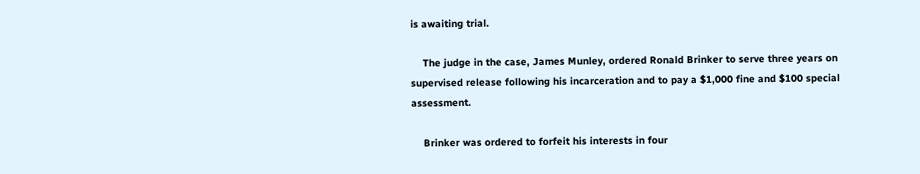is awaiting trial.

    The judge in the case, James Munley, ordered Ronald Brinker to serve three years on supervised release following his incarceration and to pay a $1,000 fine and $100 special assessment.

    Brinker was ordered to forfeit his interests in four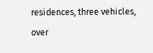residences, three vehicles, over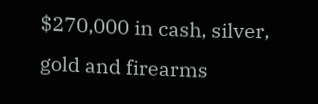$270,000 in cash, silver, gold and firearms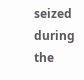seized during the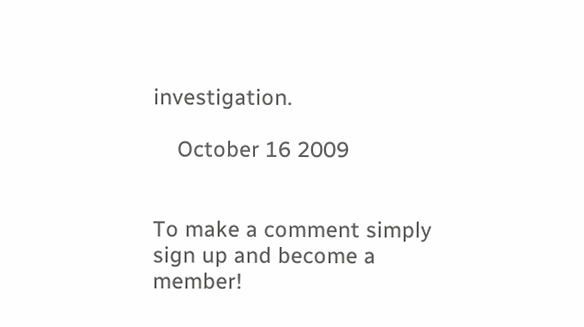investigation.

    October 16 2009


To make a comment simply sign up and become a member!